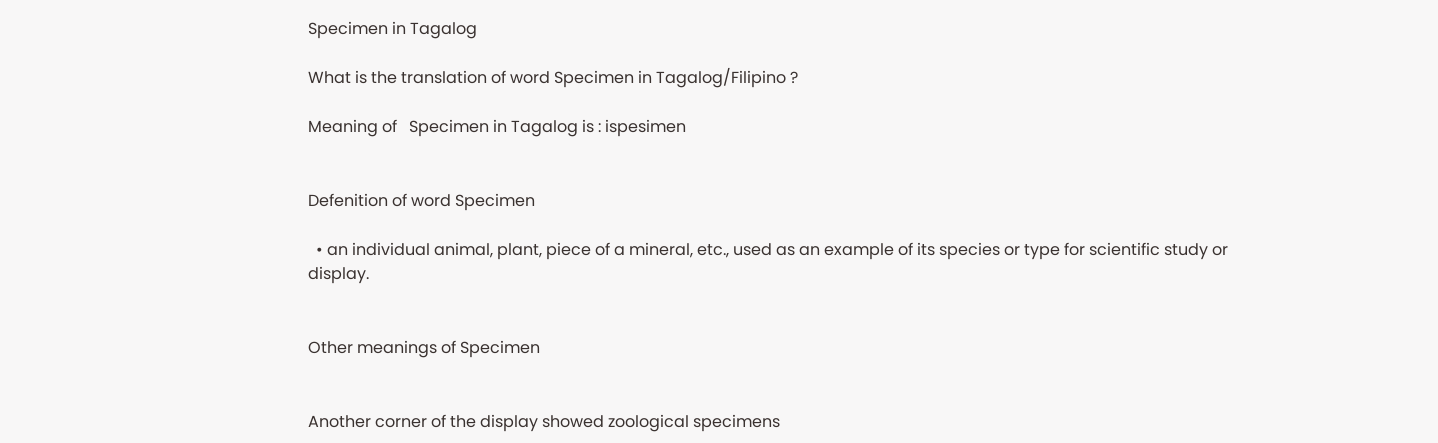Specimen in Tagalog

What is the translation of word Specimen in Tagalog/Filipino ?

Meaning of   Specimen in Tagalog is : ispesimen


Defenition of word Specimen

  • an individual animal, plant, piece of a mineral, etc., used as an example of its species or type for scientific study or display.


Other meanings of Specimen


Another corner of the display showed zoological specimens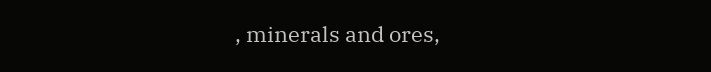, minerals and ores,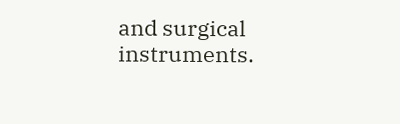and surgical instruments.